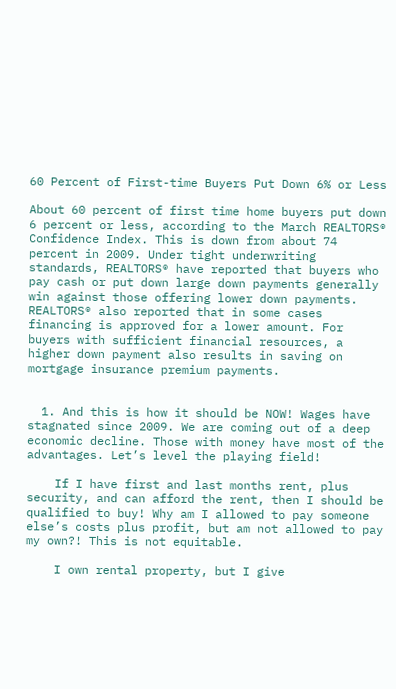60 Percent of First-time Buyers Put Down 6% or Less

About 60 percent of first time home buyers put down 6 percent or less, according to the March REALTORS® Confidence Index. This is down from about 74 percent in 2009. Under tight underwriting standards, REALTORS® have reported that buyers who pay cash or put down large down payments generally win against those offering lower down payments. REALTORS® also reported that in some cases financing is approved for a lower amount. For buyers with sufficient financial resources, a higher down payment also results in saving on mortgage insurance premium payments.


  1. And this is how it should be NOW! Wages have stagnated since 2009. We are coming out of a deep economic decline. Those with money have most of the advantages. Let’s level the playing field!

    If I have first and last months rent, plus security, and can afford the rent, then I should be qualified to buy! Why am I allowed to pay someone else’s costs plus profit, but am not allowed to pay my own?! This is not equitable.

    I own rental property, but I give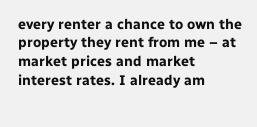every renter a chance to own the property they rent from me – at market prices and market interest rates. I already am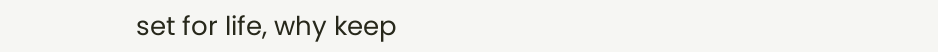set for life, why keep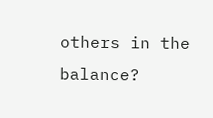others in the balance?